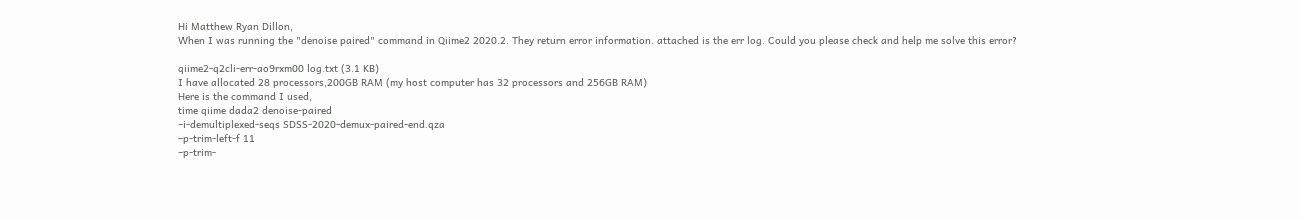Hi Matthew Ryan Dillon,
When I was running the "denoise paired" command in Qiime2 2020.2. They return error information. attached is the err log. Could you please check and help me solve this error?

qiime2-q2cli-err-ao9rxm00 log.txt (3.1 KB)
I have allocated 28 processors,200GB RAM (my host computer has 32 processors and 256GB RAM)
Here is the command I used,
time qiime dada2 denoise-paired
–i-demultiplexed-seqs SDSS-2020-demux-paired-end.qza
–p-trim-left-f 11
–p-trim-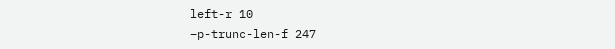left-r 10
–p-trunc-len-f 247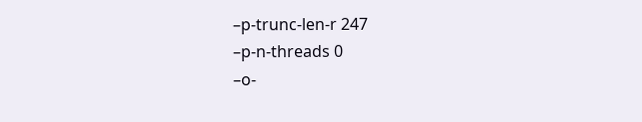–p-trunc-len-r 247
–p-n-threads 0
–o-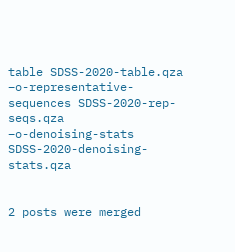table SDSS-2020-table.qza
–o-representative-sequences SDSS-2020-rep-seqs.qza
–o-denoising-stats SDSS-2020-denoising-stats.qza


2 posts were merged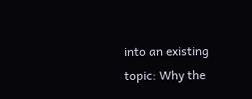into an existing topic: Why the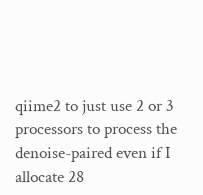qiime2 to just use 2 or 3 processors to process the denoise-paired even if I allocate 28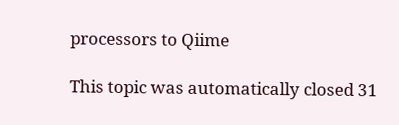processors to Qiime

This topic was automatically closed 31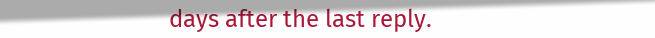days after the last reply.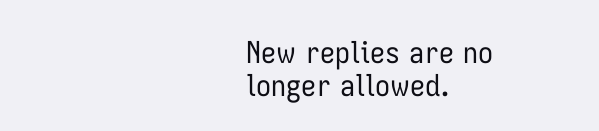New replies are no longer allowed.